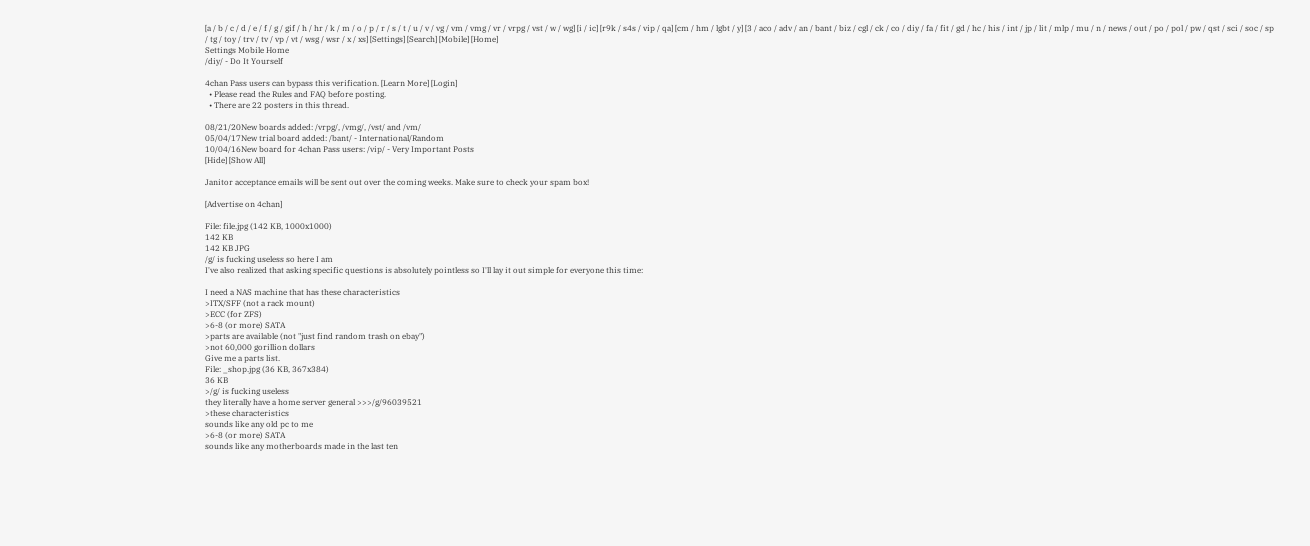[a / b / c / d / e / f / g / gif / h / hr / k / m / o / p / r / s / t / u / v / vg / vm / vmg / vr / vrpg / vst / w / wg] [i / ic] [r9k / s4s / vip / qa] [cm / hm / lgbt / y] [3 / aco / adv / an / bant / biz / cgl / ck / co / diy / fa / fit / gd / hc / his / int / jp / lit / mlp / mu / n / news / out / po / pol / pw / qst / sci / soc / sp / tg / toy / trv / tv / vp / vt / wsg / wsr / x / xs] [Settings] [Search] [Mobile] [Home]
Settings Mobile Home
/diy/ - Do It Yourself

4chan Pass users can bypass this verification. [Learn More] [Login]
  • Please read the Rules and FAQ before posting.
  • There are 22 posters in this thread.

08/21/20New boards added: /vrpg/, /vmg/, /vst/ and /vm/
05/04/17New trial board added: /bant/ - International/Random
10/04/16New board for 4chan Pass users: /vip/ - Very Important Posts
[Hide] [Show All]

Janitor acceptance emails will be sent out over the coming weeks. Make sure to check your spam box!

[Advertise on 4chan]

File: file.jpg (142 KB, 1000x1000)
142 KB
142 KB JPG
/g/ is fucking useless so here I am
I've also realized that asking specific questions is absolutely pointless so I'll lay it out simple for everyone this time:

I need a NAS machine that has these characteristics
>ITX/SFF (not a rack mount)
>ECC (for ZFS)
>6-8 (or more) SATA
>parts are available (not "just find random trash on ebay")
>not 60,000 gorillion dollars
Give me a parts list.
File: _shop.jpg (36 KB, 367x384)
36 KB
>/g/ is fucking useless
they literally have a home server general >>>/g/96039521
>these characteristics
sounds like any old pc to me
>6-8 (or more) SATA
sounds like any motherboards made in the last ten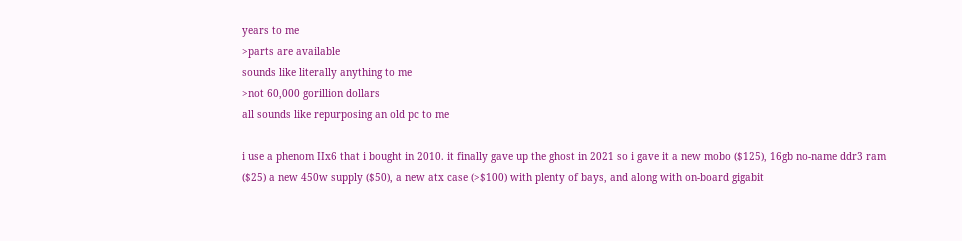years to me
>parts are available
sounds like literally anything to me
>not 60,000 gorillion dollars
all sounds like repurposing an old pc to me

i use a phenom IIx6 that i bought in 2010. it finally gave up the ghost in 2021 so i gave it a new mobo ($125), 16gb no-name ddr3 ram ($25) a new 450w supply ($50), a new atx case (>$100) with plenty of bays, and along with on-board gigabit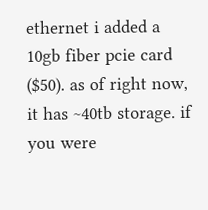ethernet i added a 10gb fiber pcie card ($50). as of right now, it has ~40tb storage. if you were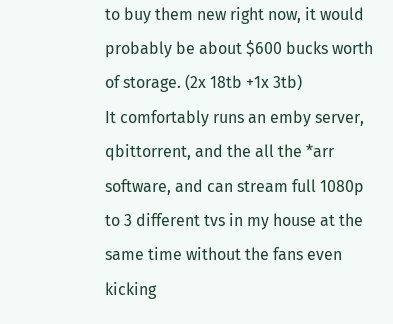to buy them new right now, it would probably be about $600 bucks worth of storage. (2x 18tb +1x 3tb)
It comfortably runs an emby server, qbittorrent, and the all the *arr software, and can stream full 1080p to 3 different tvs in my house at the same time without the fans even kicking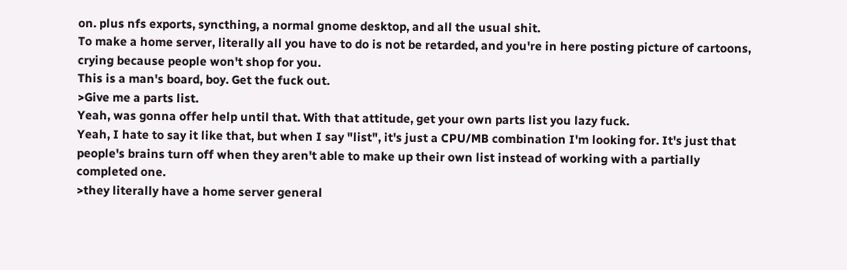on. plus nfs exports, syncthing, a normal gnome desktop, and all the usual shit.
To make a home server, literally all you have to do is not be retarded, and you're in here posting picture of cartoons, crying because people won't shop for you.
This is a man's board, boy. Get the fuck out.
>Give me a parts list.
Yeah, was gonna offer help until that. With that attitude, get your own parts list you lazy fuck.
Yeah, I hate to say it like that, but when I say "list", it's just a CPU/MB combination I'm looking for. It's just that people's brains turn off when they aren't able to make up their own list instead of working with a partially completed one.
>they literally have a home server general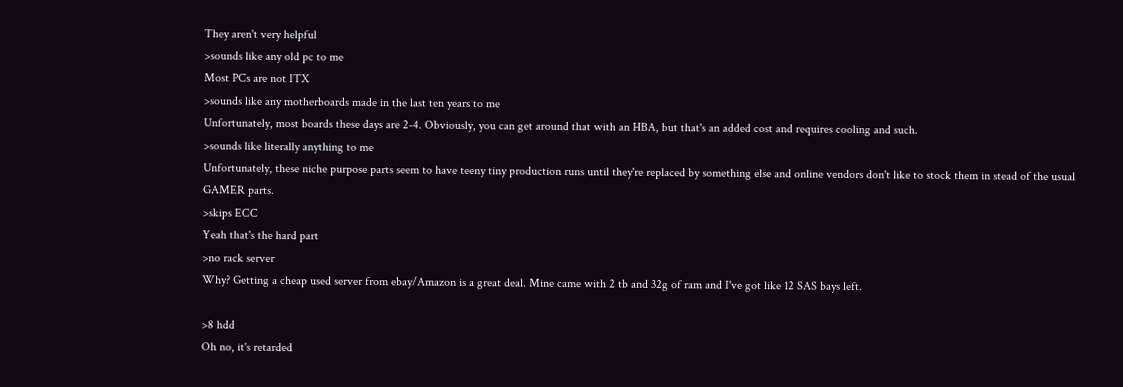They aren't very helpful
>sounds like any old pc to me
Most PCs are not ITX
>sounds like any motherboards made in the last ten years to me
Unfortunately, most boards these days are 2-4. Obviously, you can get around that with an HBA, but that's an added cost and requires cooling and such.
>sounds like literally anything to me
Unfortunately, these niche purpose parts seem to have teeny tiny production runs until they're replaced by something else and online vendors don't like to stock them in stead of the usual GAMER parts.
>skips ECC
Yeah that's the hard part
>no rack server
Why? Getting a cheap used server from ebay/Amazon is a great deal. Mine came with 2 tb and 32g of ram and I've got like 12 SAS bays left.

>8 hdd
Oh no, it's retarded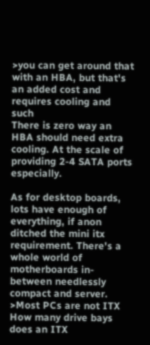>you can get around that with an HBA, but that's an added cost and requires cooling and such
There is zero way an HBA should need extra cooling. At the scale of providing 2-4 SATA ports especially.

As for desktop boards, lots have enough of everything, if anon ditched the mini itx requirement. There's a whole world of motherboards in-between needlessly compact and server.
>Most PCs are not ITX
How many drive bays does an ITX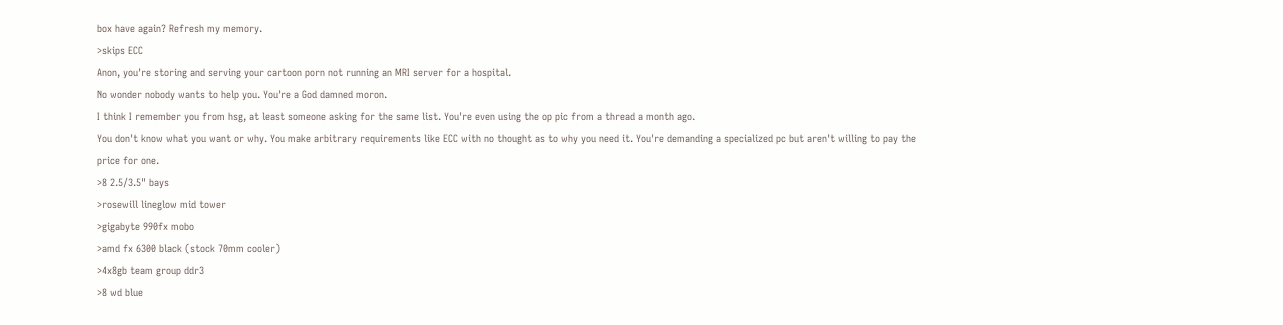box have again? Refresh my memory.
>skips ECC
Anon, you're storing and serving your cartoon porn not running an MRI server for a hospital.
No wonder nobody wants to help you. You're a God damned moron.
I think I remember you from hsg, at least someone asking for the same list. You're even using the op pic from a thread a month ago.
You don't know what you want or why. You make arbitrary requirements like ECC with no thought as to why you need it. You're demanding a specialized pc but aren't willing to pay the price for one.
>8 2.5/3.5" bays
>rosewill lineglow mid tower
>gigabyte 990fx mobo
>amd fx 6300 black (stock 70mm cooler)
>4x8gb team group ddr3
>8 wd blue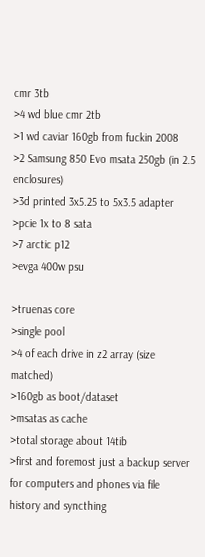cmr 3tb
>4 wd blue cmr 2tb
>1 wd caviar 160gb from fuckin 2008
>2 Samsung 850 Evo msata 250gb (in 2.5 enclosures)
>3d printed 3x5.25 to 5x3.5 adapter
>pcie 1x to 8 sata
>7 arctic p12
>evga 400w psu

>truenas core
>single pool
>4 of each drive in z2 array (size matched)
>160gb as boot/dataset
>msatas as cache
>total storage about 14tib
>first and foremost just a backup server for computers and phones via file history and syncthing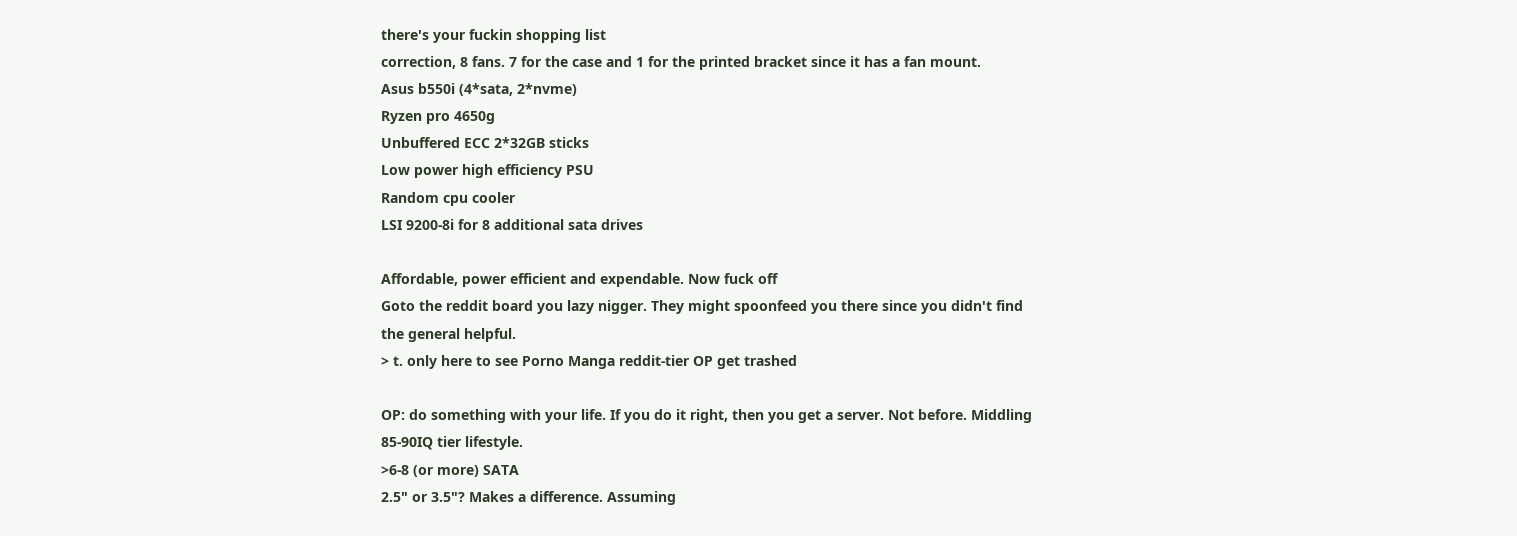there's your fuckin shopping list
correction, 8 fans. 7 for the case and 1 for the printed bracket since it has a fan mount.
Asus b550i (4*sata, 2*nvme)
Ryzen pro 4650g
Unbuffered ECC 2*32GB sticks
Low power high efficiency PSU
Random cpu cooler
LSI 9200-8i for 8 additional sata drives

Affordable, power efficient and expendable. Now fuck off
Goto the reddit board you lazy nigger. They might spoonfeed you there since you didn't find the general helpful.
> t. only here to see Porno Manga reddit-tier OP get trashed

OP: do something with your life. If you do it right, then you get a server. Not before. Middling 85-90IQ tier lifestyle.
>6-8 (or more) SATA
2.5" or 3.5"? Makes a difference. Assuming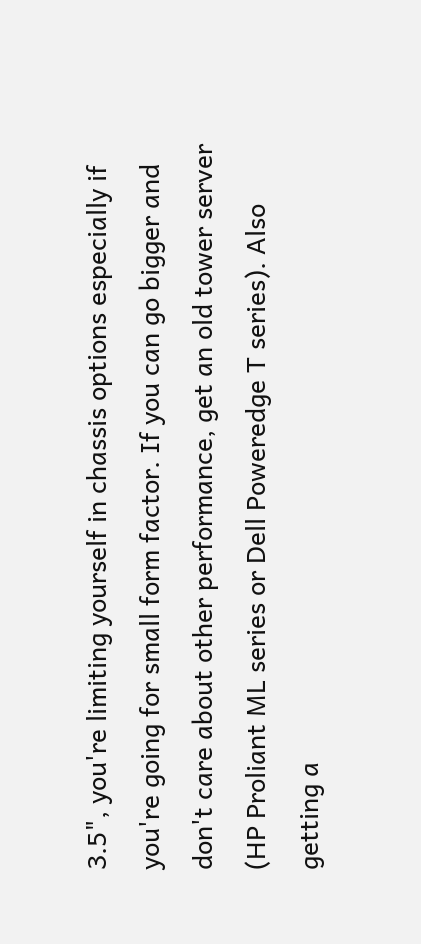3.5", you're limiting yourself in chassis options especially if you're going for small form factor. If you can go bigger and don't care about other performance, get an old tower server (HP Proliant ML series or Dell Poweredge T series). Also getting a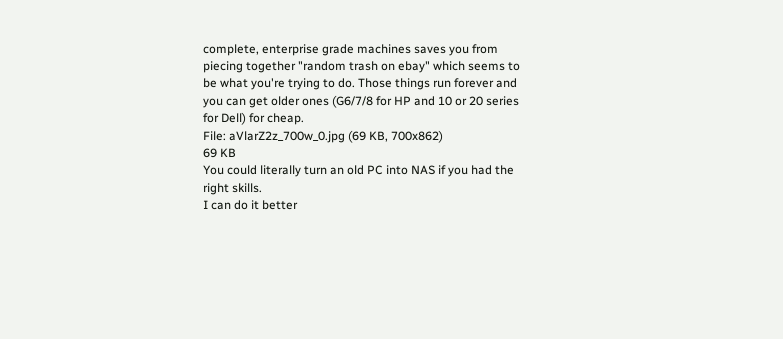complete, enterprise grade machines saves you from piecing together "random trash on ebay" which seems to be what you're trying to do. Those things run forever and you can get older ones (G6/7/8 for HP and 10 or 20 series for Dell) for cheap.
File: aVlarZ2z_700w_0.jpg (69 KB, 700x862)
69 KB
You could literally turn an old PC into NAS if you had the right skills.
I can do it better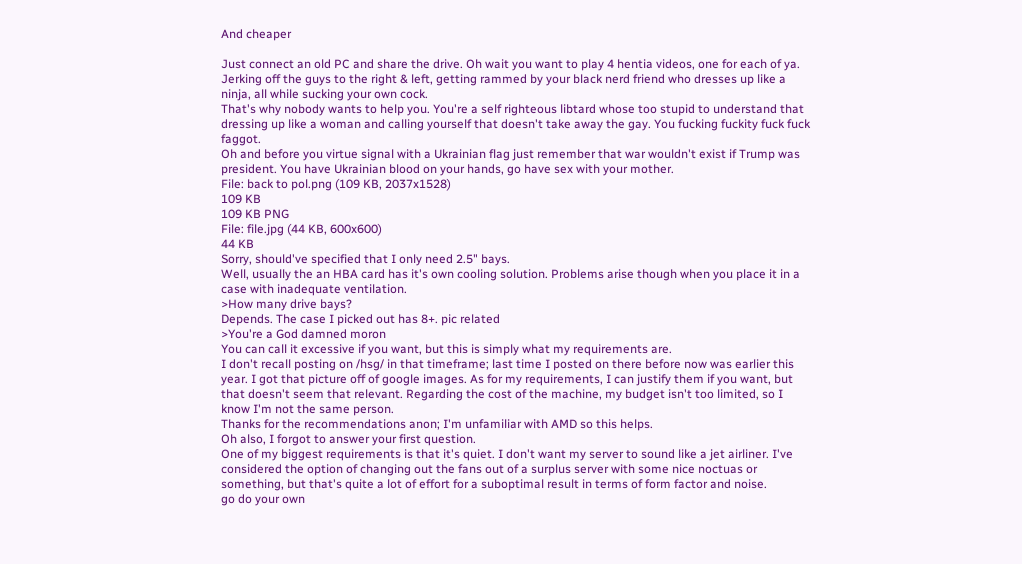And cheaper

Just connect an old PC and share the drive. Oh wait you want to play 4 hentia videos, one for each of ya. Jerking off the guys to the right & left, getting rammed by your black nerd friend who dresses up like a ninja, all while sucking your own cock.
That's why nobody wants to help you. You're a self righteous libtard whose too stupid to understand that dressing up like a woman and calling yourself that doesn't take away the gay. You fucking fuckity fuck fuck faggot.
Oh and before you virtue signal with a Ukrainian flag just remember that war wouldn't exist if Trump was president. You have Ukrainian blood on your hands, go have sex with your mother.
File: back to pol.png (109 KB, 2037x1528)
109 KB
109 KB PNG
File: file.jpg (44 KB, 600x600)
44 KB
Sorry, should've specified that I only need 2.5" bays.
Well, usually the an HBA card has it's own cooling solution. Problems arise though when you place it in a case with inadequate ventilation.
>How many drive bays?
Depends. The case I picked out has 8+. pic related
>You're a God damned moron
You can call it excessive if you want, but this is simply what my requirements are.
I don't recall posting on /hsg/ in that timeframe; last time I posted on there before now was earlier this year. I got that picture off of google images. As for my requirements, I can justify them if you want, but that doesn't seem that relevant. Regarding the cost of the machine, my budget isn't too limited, so I know I'm not the same person.
Thanks for the recommendations anon; I'm unfamiliar with AMD so this helps.
Oh also, I forgot to answer your first question.
One of my biggest requirements is that it's quiet. I don't want my server to sound like a jet airliner. I've considered the option of changing out the fans out of a surplus server with some nice noctuas or something, but that's quite a lot of effort for a suboptimal result in terms of form factor and noise.
go do your own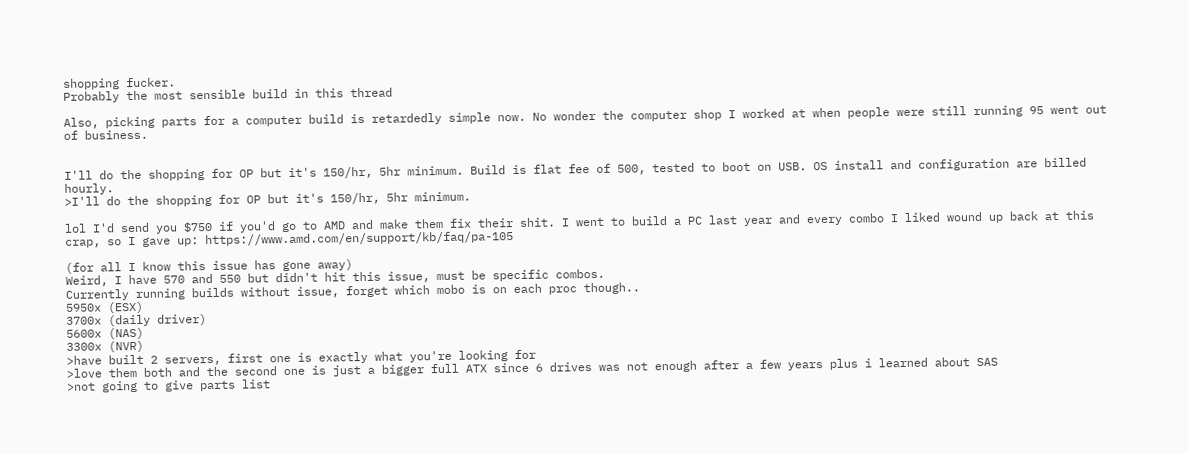shopping fucker.
Probably the most sensible build in this thread

Also, picking parts for a computer build is retardedly simple now. No wonder the computer shop I worked at when people were still running 95 went out of business.


I'll do the shopping for OP but it's 150/hr, 5hr minimum. Build is flat fee of 500, tested to boot on USB. OS install and configuration are billed hourly.
>I'll do the shopping for OP but it's 150/hr, 5hr minimum.

lol I'd send you $750 if you'd go to AMD and make them fix their shit. I went to build a PC last year and every combo I liked wound up back at this crap, so I gave up: https://www.amd.com/en/support/kb/faq/pa-105

(for all I know this issue has gone away)
Weird, I have 570 and 550 but didn't hit this issue, must be specific combos.
Currently running builds without issue, forget which mobo is on each proc though..
5950x (ESX)
3700x (daily driver)
5600x (NAS)
3300x (NVR)
>have built 2 servers, first one is exactly what you're looking for
>love them both and the second one is just a bigger full ATX since 6 drives was not enough after a few years plus i learned about SAS
>not going to give parts list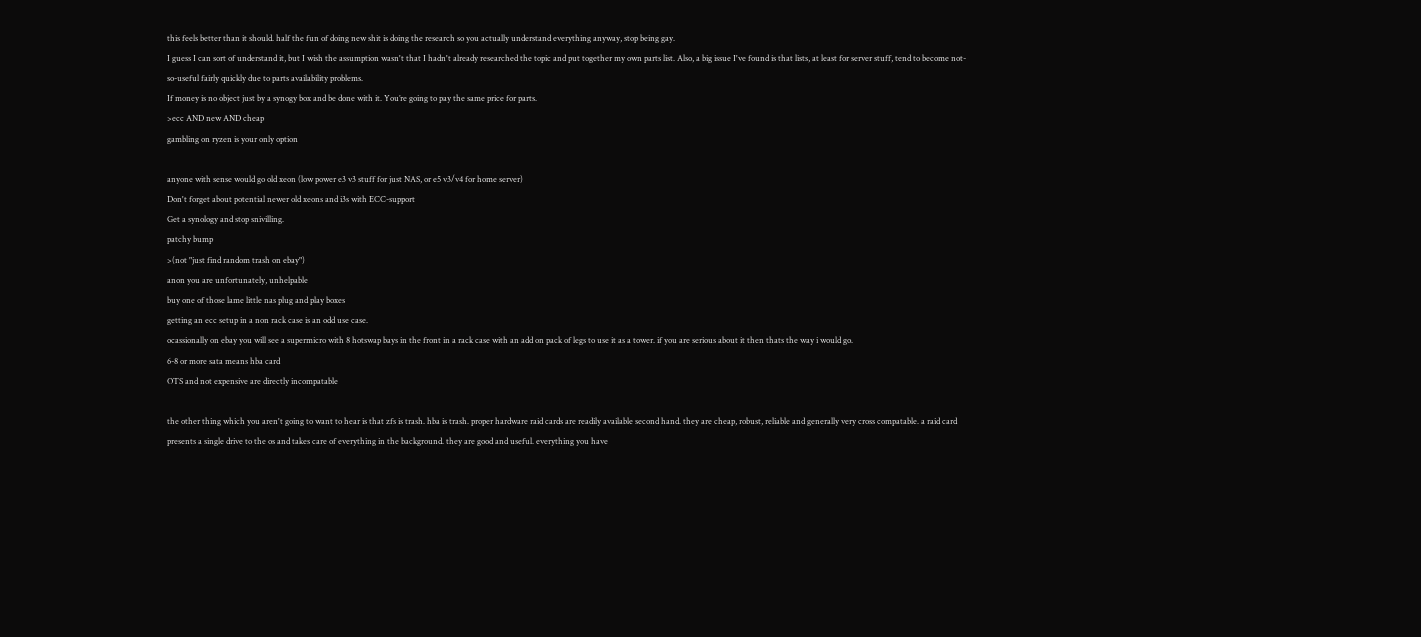this feels better than it should. half the fun of doing new shit is doing the research so you actually understand everything anyway, stop being gay.
I guess I can sort of understand it, but I wish the assumption wasn't that I hadn't already researched the topic and put together my own parts list. Also, a big issue I've found is that lists, at least for server stuff, tend to become not-so-useful fairly quickly due to parts availability problems.
If money is no object just by a synogy box and be done with it. You’re going to pay the same price for parts.
>ecc AND new AND cheap
gambling on ryzen is your only option

anyone with sense would go old xeon (low power e3 v3 stuff for just NAS, or e5 v3/v4 for home server)
Don't forget about potential newer old xeons and i3s with ECC-support
Get a synology and stop snivilling.
patchy bump
>(not "just find random trash on ebay")
anon you are unfortunately, unhelpable
buy one of those lame little nas plug and play boxes
getting an ecc setup in a non rack case is an odd use case.
ocassionally on ebay you will see a supermicro with 8 hotswap bays in the front in a rack case with an add on pack of legs to use it as a tower. if you are serious about it then thats the way i would go.
6-8 or more sata means hba card
OTS and not expensive are directly incompatable

the other thing which you aren't going to want to hear is that zfs is trash. hba is trash. proper hardware raid cards are readily available second hand. they are cheap, robust, reliable and generally very cross compatable. a raid card presents a single drive to the os and takes care of everything in the background. they are good and useful. everything you have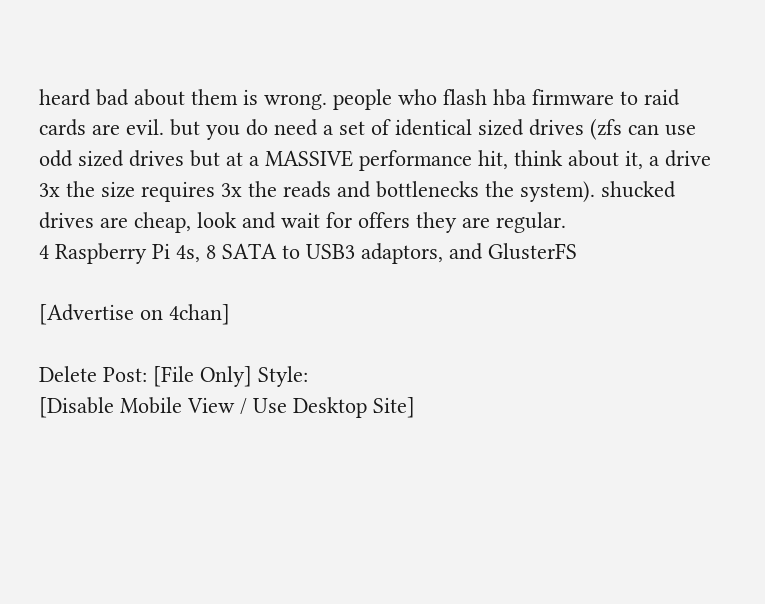heard bad about them is wrong. people who flash hba firmware to raid cards are evil. but you do need a set of identical sized drives (zfs can use odd sized drives but at a MASSIVE performance hit, think about it, a drive 3x the size requires 3x the reads and bottlenecks the system). shucked drives are cheap, look and wait for offers they are regular.
4 Raspberry Pi 4s, 8 SATA to USB3 adaptors, and GlusterFS

[Advertise on 4chan]

Delete Post: [File Only] Style:
[Disable Mobile View / Use Desktop Site]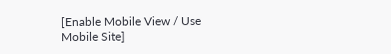[Enable Mobile View / Use Mobile Site]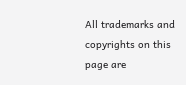All trademarks and copyrights on this page are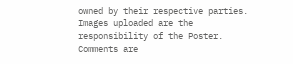owned by their respective parties. Images uploaded are the responsibility of the Poster. Comments are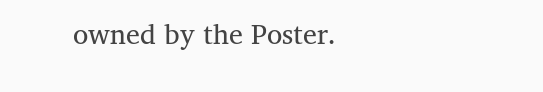owned by the Poster.